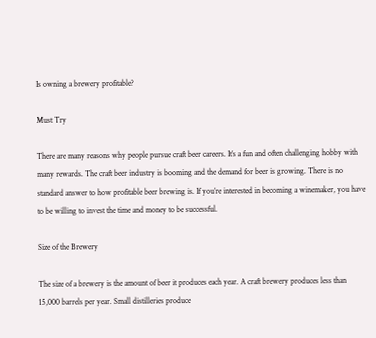Is owning a brewery profitable?

Must Try

There are many reasons why people pursue craft beer careers. It’s a fun and often challenging hobby with many rewards. The craft beer industry is booming and the demand for beer is growing. There is no standard answer to how profitable beer brewing is. If you’re interested in becoming a winemaker, you have to be willing to invest the time and money to be successful.

Size of the Brewery

The size of a brewery is the amount of beer it produces each year. A craft brewery produces less than 15,000 barrels per year. Small distilleries produce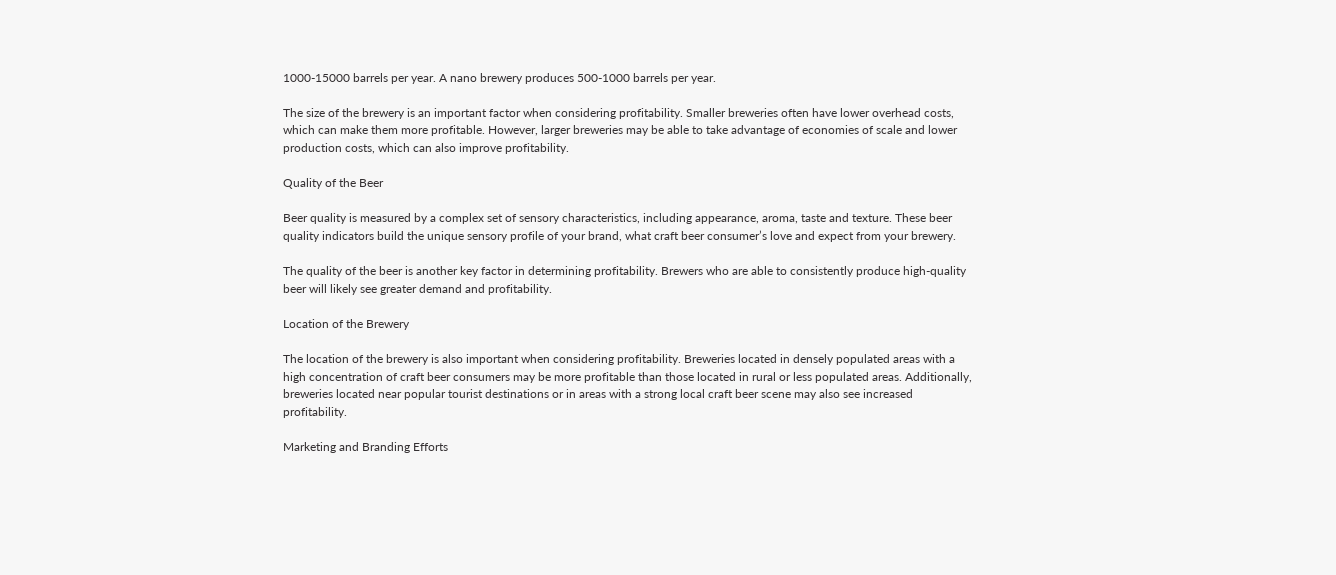1000-15000 barrels per year. A nano brewery produces 500-1000 barrels per year.

The size of the brewery is an important factor when considering profitability. Smaller breweries often have lower overhead costs, which can make them more profitable. However, larger breweries may be able to take advantage of economies of scale and lower production costs, which can also improve profitability.

Quality of the Beer

Beer quality is measured by a complex set of sensory characteristics, including appearance, aroma, taste and texture. These beer quality indicators build the unique sensory profile of your brand, what craft beer consumer’s love and expect from your brewery.

The quality of the beer is another key factor in determining profitability. Brewers who are able to consistently produce high-quality beer will likely see greater demand and profitability.

Location of the Brewery

The location of the brewery is also important when considering profitability. Breweries located in densely populated areas with a high concentration of craft beer consumers may be more profitable than those located in rural or less populated areas. Additionally, breweries located near popular tourist destinations or in areas with a strong local craft beer scene may also see increased profitability.

Marketing and Branding Efforts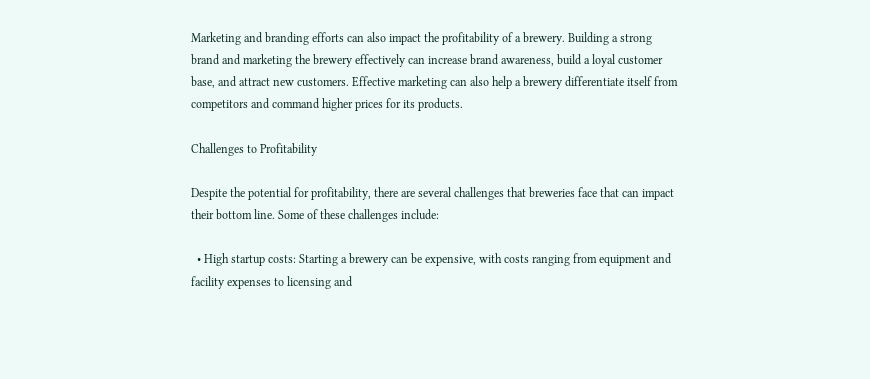Marketing and branding efforts can also impact the profitability of a brewery. Building a strong brand and marketing the brewery effectively can increase brand awareness, build a loyal customer base, and attract new customers. Effective marketing can also help a brewery differentiate itself from competitors and command higher prices for its products.

Challenges to Profitability

Despite the potential for profitability, there are several challenges that breweries face that can impact their bottom line. Some of these challenges include:

  • High startup costs: Starting a brewery can be expensive, with costs ranging from equipment and facility expenses to licensing and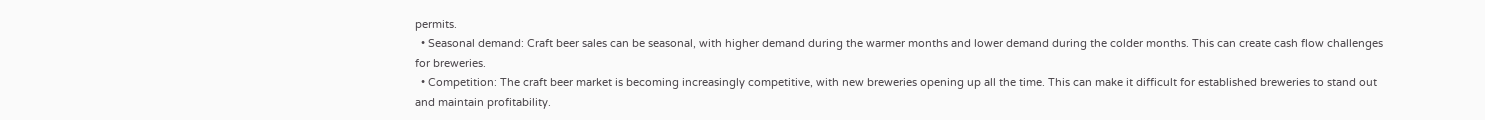permits.
  • Seasonal demand: Craft beer sales can be seasonal, with higher demand during the warmer months and lower demand during the colder months. This can create cash flow challenges for breweries.
  • Competition: The craft beer market is becoming increasingly competitive, with new breweries opening up all the time. This can make it difficult for established breweries to stand out and maintain profitability.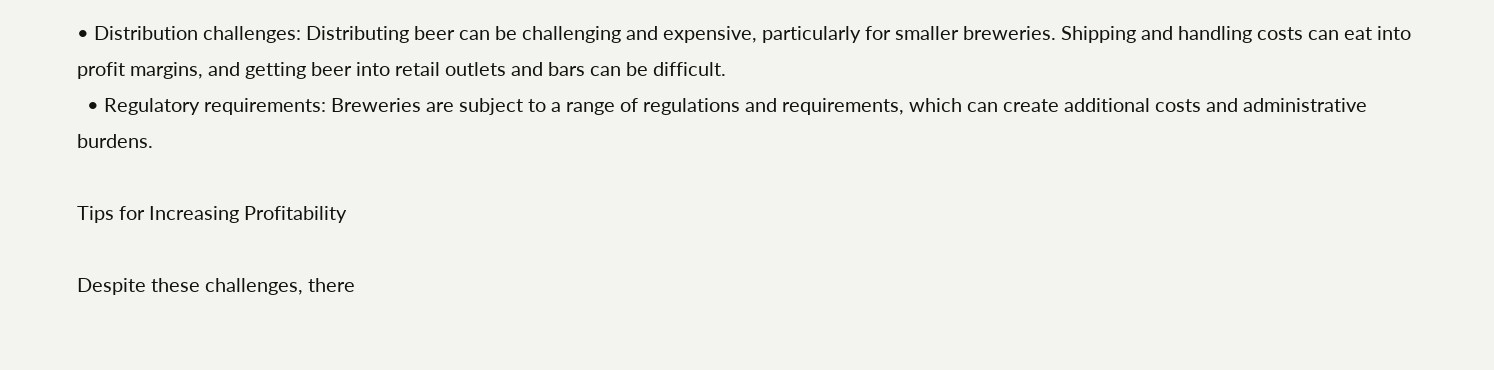• Distribution challenges: Distributing beer can be challenging and expensive, particularly for smaller breweries. Shipping and handling costs can eat into profit margins, and getting beer into retail outlets and bars can be difficult.
  • Regulatory requirements: Breweries are subject to a range of regulations and requirements, which can create additional costs and administrative burdens.

Tips for Increasing Profitability

Despite these challenges, there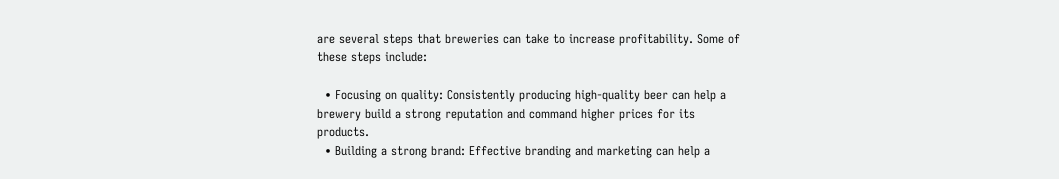are several steps that breweries can take to increase profitability. Some of these steps include:

  • Focusing on quality: Consistently producing high-quality beer can help a brewery build a strong reputation and command higher prices for its products.
  • Building a strong brand: Effective branding and marketing can help a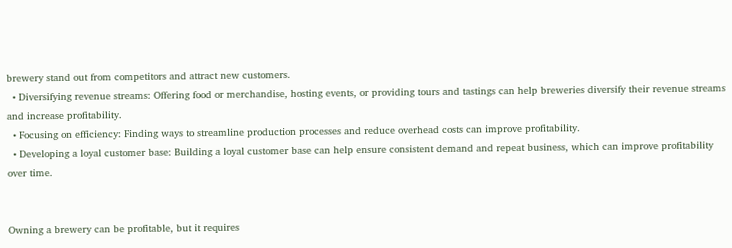brewery stand out from competitors and attract new customers.
  • Diversifying revenue streams: Offering food or merchandise, hosting events, or providing tours and tastings can help breweries diversify their revenue streams and increase profitability.
  • Focusing on efficiency: Finding ways to streamline production processes and reduce overhead costs can improve profitability.
  • Developing a loyal customer base: Building a loyal customer base can help ensure consistent demand and repeat business, which can improve profitability over time.


Owning a brewery can be profitable, but it requires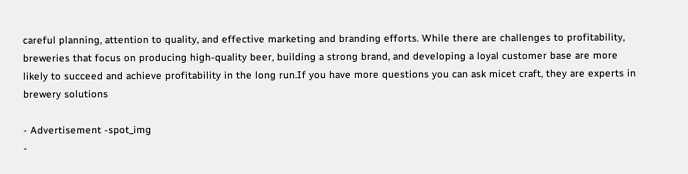careful planning, attention to quality, and effective marketing and branding efforts. While there are challenges to profitability, breweries that focus on producing high-quality beer, building a strong brand, and developing a loyal customer base are more likely to succeed and achieve profitability in the long run.If you have more questions you can ask micet craft, they are experts in brewery solutions

- Advertisement -spot_img
-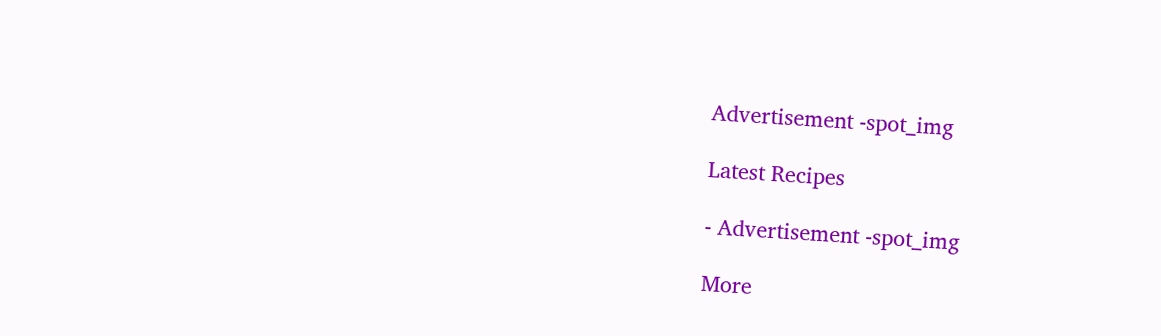Advertisement -spot_img

Latest Recipes

- Advertisement -spot_img

More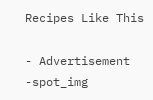Recipes Like This

- Advertisement -spot_img